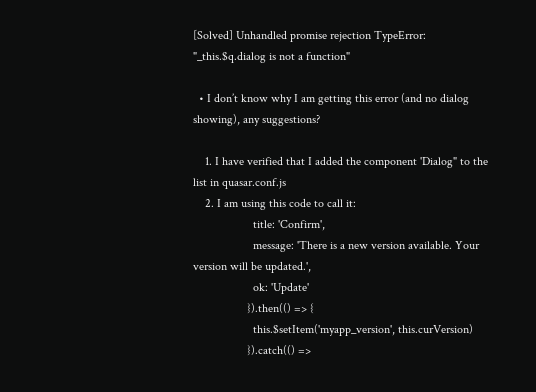[Solved] Unhandled promise rejection TypeError: "_this.$q.dialog is not a function"

  • I don’t know why I am getting this error (and no dialog showing), any suggestions?

    1. I have verified that I added the component 'Dialog" to the list in quasar.conf.js
    2. I am using this code to call it:
                    title: 'Confirm',
                    message: 'There is a new version available. Your version will be updated.',
                    ok: 'Update'
                  }).then(() => {
                    this.$setItem('myapp_version', this.curVersion)
                  }).catch(() =>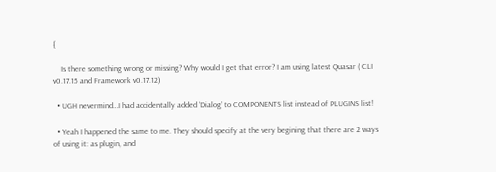{

    Is there something wrong or missing? Why would I get that error? I am using latest Quasar ( CLI v0.17.15 and Framework v0.17.12)

  • UGH nevermind…I had accidentally added ‘Dialog’ to COMPONENTS list instead of PLUGINS list!

  • Yeah I happened the same to me. They should specify at the very begining that there are 2 ways of using it: as plugin, and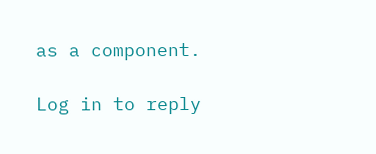as a component.

Log in to reply